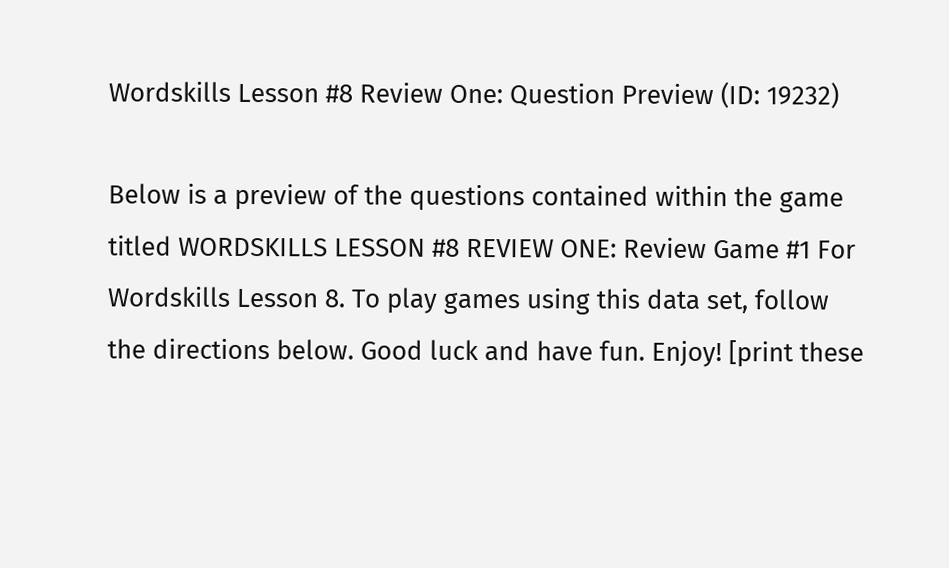Wordskills Lesson #8 Review One: Question Preview (ID: 19232)

Below is a preview of the questions contained within the game titled WORDSKILLS LESSON #8 REVIEW ONE: Review Game #1 For Wordskills Lesson 8. To play games using this data set, follow the directions below. Good luck and have fun. Enjoy! [print these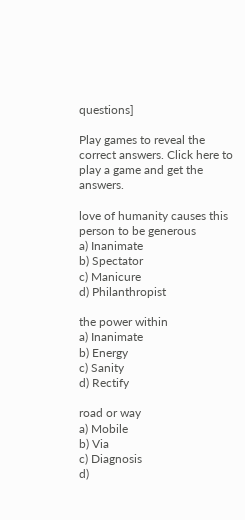questions]

Play games to reveal the correct answers. Click here to play a game and get the answers.

love of humanity causes this person to be generous
a) Inanimate
b) Spectator
c) Manicure
d) Philanthropist

the power within
a) Inanimate
b) Energy
c) Sanity
d) Rectify

road or way
a) Mobile
b) Via
c) Diagnosis
d)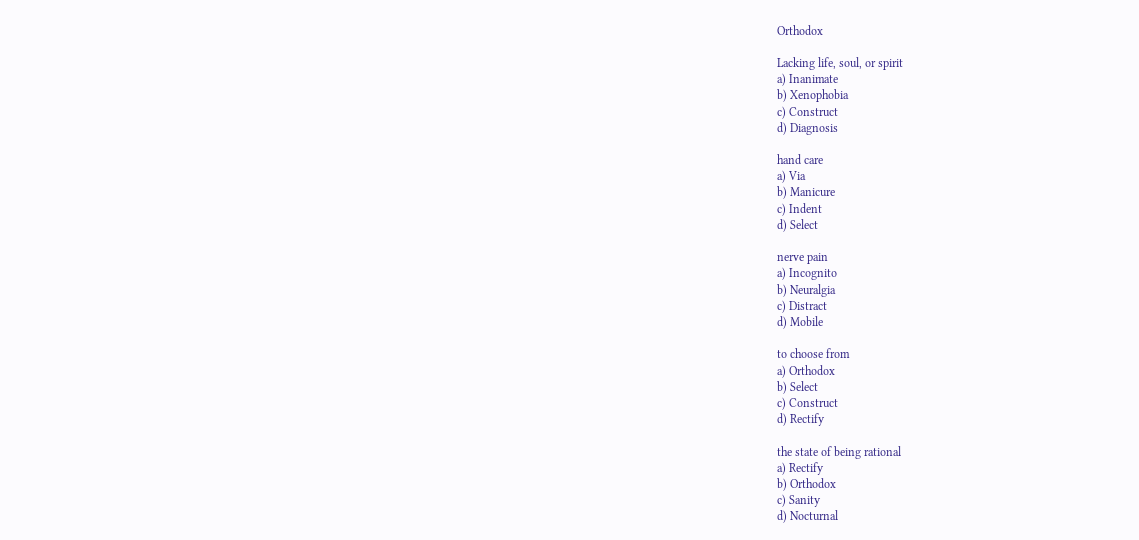Orthodox

Lacking life, soul, or spirit
a) Inanimate
b) Xenophobia
c) Construct
d) Diagnosis

hand care
a) Via
b) Manicure
c) Indent
d) Select

nerve pain
a) Incognito
b) Neuralgia
c) Distract
d) Mobile

to choose from
a) Orthodox
b) Select
c) Construct
d) Rectify

the state of being rational
a) Rectify
b) Orthodox
c) Sanity
d) Nocturnal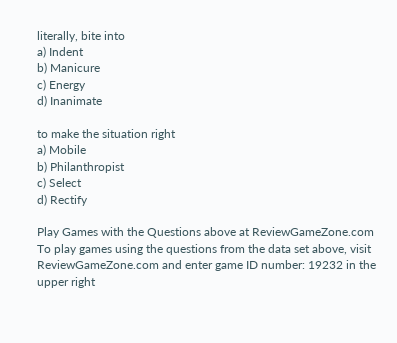literally, bite into
a) Indent
b) Manicure
c) Energy
d) Inanimate

to make the situation right
a) Mobile
b) Philanthropist
c) Select
d) Rectify

Play Games with the Questions above at ReviewGameZone.com
To play games using the questions from the data set above, visit ReviewGameZone.com and enter game ID number: 19232 in the upper right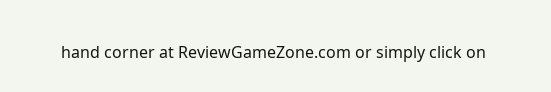hand corner at ReviewGameZone.com or simply click on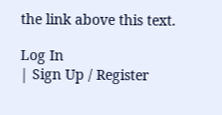the link above this text.

Log In
| Sign Up / Register